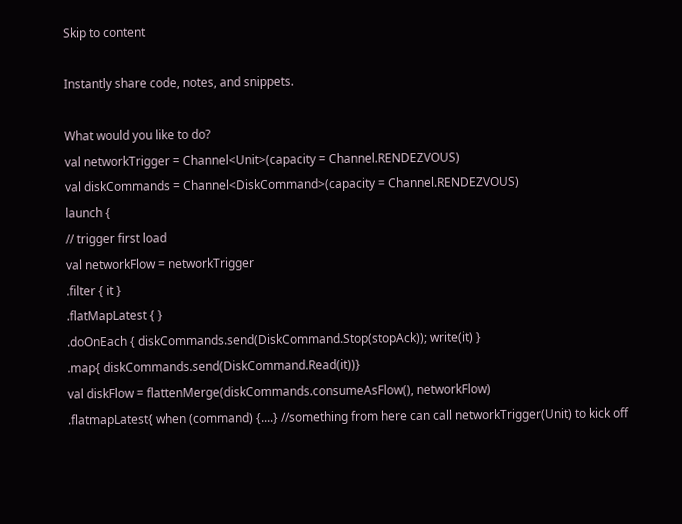Skip to content

Instantly share code, notes, and snippets.

What would you like to do?
val networkTrigger = Channel<Unit>(capacity = Channel.RENDEZVOUS)
val diskCommands = Channel<DiskCommand>(capacity = Channel.RENDEZVOUS)
launch {
// trigger first load
val networkFlow = networkTrigger
.filter { it }
.flatMapLatest { }
.doOnEach { diskCommands.send(DiskCommand.Stop(stopAck)); write(it) }
.map{ diskCommands.send(DiskCommand.Read(it))}
val diskFlow = flattenMerge(diskCommands.consumeAsFlow(), networkFlow)
.flatmapLatest{ when (command) {....} //something from here can call networkTrigger(Unit) to kick off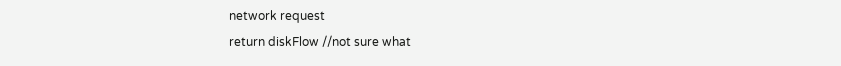network request
return diskFlow //not sure what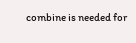combine is needed for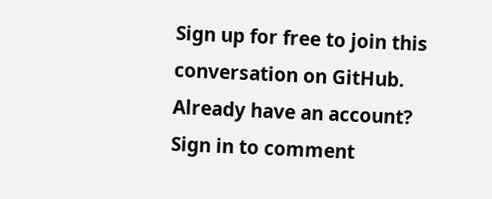Sign up for free to join this conversation on GitHub. Already have an account? Sign in to comment